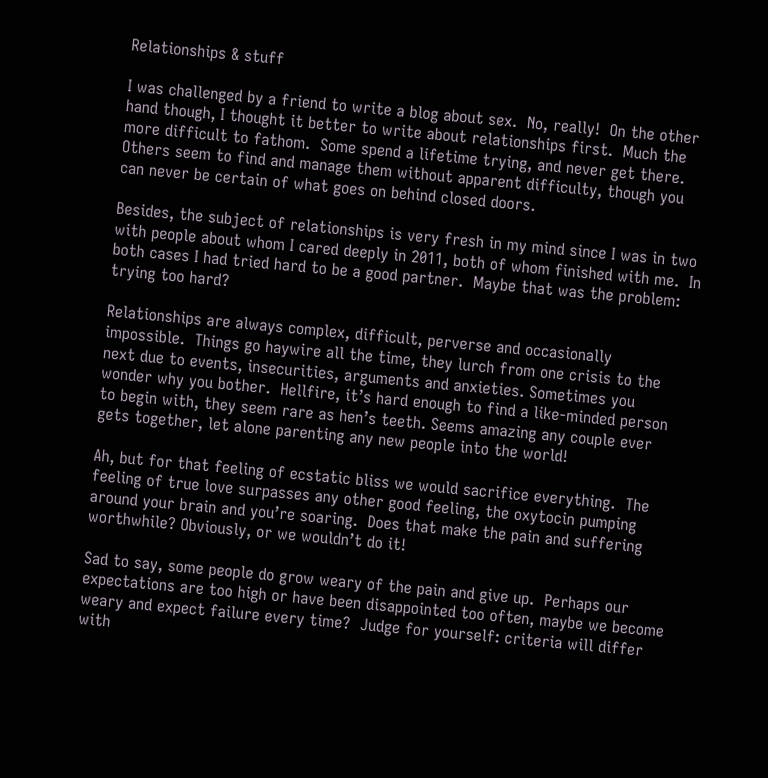Relationships & stuff

I was challenged by a friend to write a blog about sex.  No, really!  On the other hand though, I thought it better to write about relationships first.  Much the more difficult to fathom.  Some spend a lifetime trying, and never get there.  Others seem to find and manage them without apparent difficulty, though you can never be certain of what goes on behind closed doors.

Besides, the subject of relationships is very fresh in my mind since I was in two with people about whom I cared deeply in 2011, both of whom finished with me.  In both cases I had tried hard to be a good partner.  Maybe that was the problem: trying too hard?

Relationships are always complex, difficult, perverse and occasionally impossible.  Things go haywire all the time, they lurch from one crisis to the next due to events, insecurities, arguments and anxieties. Sometimes you wonder why you bother.  Hellfire, it’s hard enough to find a like-minded person to begin with, they seem rare as hen’s teeth. Seems amazing any couple ever gets together, let alone parenting any new people into the world!

Ah, but for that feeling of ecstatic bliss we would sacrifice everything.  The feeling of true love surpasses any other good feeling, the oxytocin pumping around your brain and you’re soaring.  Does that make the pain and suffering worthwhile? Obviously, or we wouldn’t do it!

Sad to say, some people do grow weary of the pain and give up.  Perhaps our expectations are too high or have been disappointed too often, maybe we become weary and expect failure every time?  Judge for yourself: criteria will differ with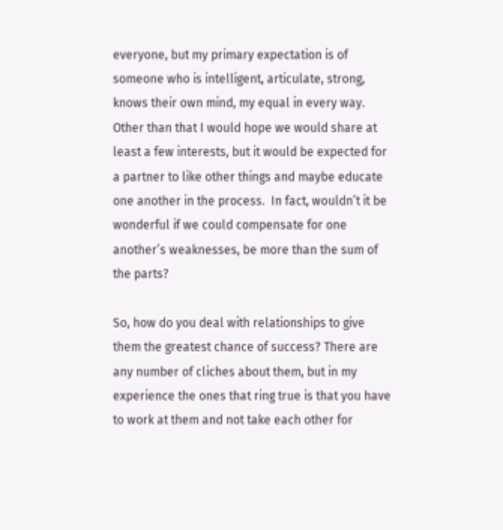everyone, but my primary expectation is of someone who is intelligent, articulate, strong, knows their own mind, my equal in every way.  Other than that I would hope we would share at least a few interests, but it would be expected for a partner to like other things and maybe educate one another in the process.  In fact, wouldn’t it be wonderful if we could compensate for one another’s weaknesses, be more than the sum of the parts?

So, how do you deal with relationships to give them the greatest chance of success? There are any number of cliches about them, but in my experience the ones that ring true is that you have to work at them and not take each other for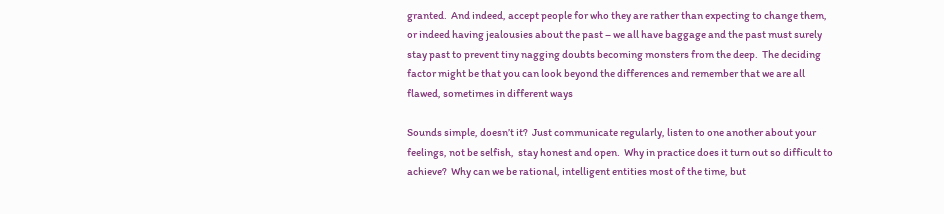granted.  And indeed, accept people for who they are rather than expecting to change them, or indeed having jealousies about the past – we all have baggage and the past must surely stay past to prevent tiny nagging doubts becoming monsters from the deep.  The deciding factor might be that you can look beyond the differences and remember that we are all flawed, sometimes in different ways

Sounds simple, doesn’t it?  Just communicate regularly, listen to one another about your feelings, not be selfish,  stay honest and open.  Why in practice does it turn out so difficult to achieve?  Why can we be rational, intelligent entities most of the time, but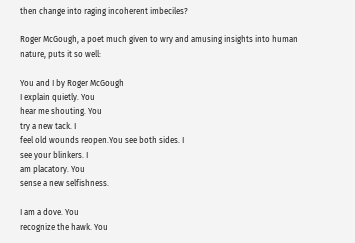then change into raging incoherent imbeciles?

Roger McGough, a poet much given to wry and amusing insights into human nature, puts it so well:

You and I by Roger McGough
I explain quietly. You
hear me shouting. You
try a new tack. I
feel old wounds reopen.You see both sides. I
see your blinkers. I
am placatory. You
sense a new selfishness.

I am a dove. You
recognize the hawk. You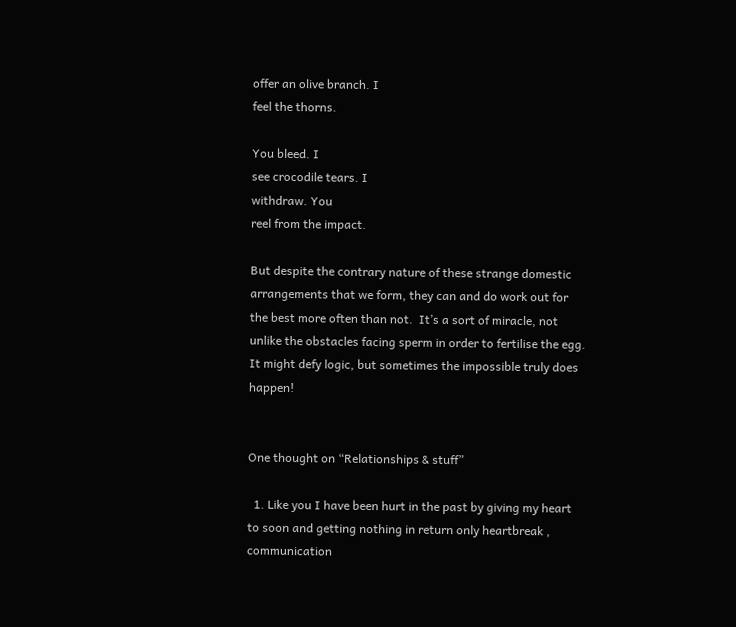offer an olive branch. I
feel the thorns.

You bleed. I
see crocodile tears. I
withdraw. You
reel from the impact.

But despite the contrary nature of these strange domestic arrangements that we form, they can and do work out for the best more often than not.  It’s a sort of miracle, not unlike the obstacles facing sperm in order to fertilise the egg.  It might defy logic, but sometimes the impossible truly does happen!


One thought on “Relationships & stuff”

  1. Like you I have been hurt in the past by giving my heart to soon and getting nothing in return only heartbreak , communication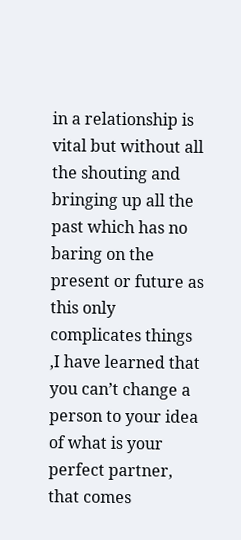in a relationship is vital but without all the shouting and bringing up all the past which has no baring on the present or future as this only complicates things ,I have learned that you can’t change a person to your idea of what is your perfect partner, that comes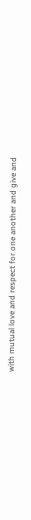with mutual love and respect for one another and give and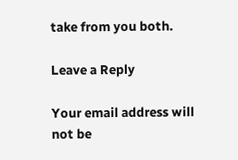take from you both.

Leave a Reply

Your email address will not be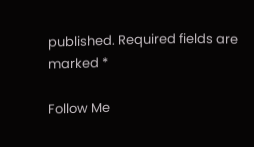published. Required fields are marked *

Follow Me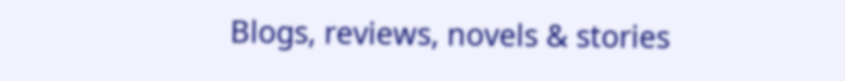Blogs, reviews, novels & stories